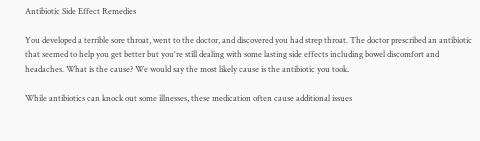Antibiotic Side Effect Remedies

You developed a terrible sore throat, went to the doctor, and discovered you had strep throat. The doctor prescribed an antibiotic that seemed to help you get better but you're still dealing with some lasting side effects including bowel discomfort and headaches. What is the cause? We would say the most likely cause is the antibiotic you took.

While antibiotics can knock out some illnesses, these medication often cause additional issues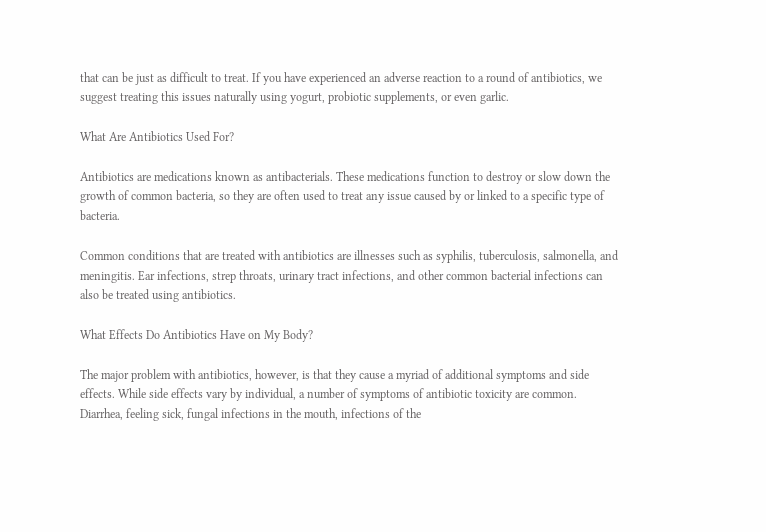that can be just as difficult to treat. If you have experienced an adverse reaction to a round of antibiotics, we suggest treating this issues naturally using yogurt, probiotic supplements, or even garlic.

What Are Antibiotics Used For?

Antibiotics are medications known as antibacterials. These medications function to destroy or slow down the growth of common bacteria, so they are often used to treat any issue caused by or linked to a specific type of bacteria.

Common conditions that are treated with antibiotics are illnesses such as syphilis, tuberculosis, salmonella, and meningitis. Ear infections, strep throats, urinary tract infections, and other common bacterial infections can also be treated using antibiotics.

What Effects Do Antibiotics Have on My Body?

The major problem with antibiotics, however, is that they cause a myriad of additional symptoms and side effects. While side effects vary by individual, a number of symptoms of antibiotic toxicity are common. Diarrhea, feeling sick, fungal infections in the mouth, infections of the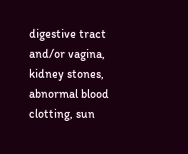digestive tract and/or vagina, kidney stones, abnormal blood clotting, sun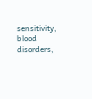sensitivity, blood disorders,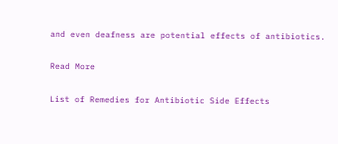and even deafness are potential effects of antibiotics.

Read More

List of Remedies for Antibiotic Side Effects